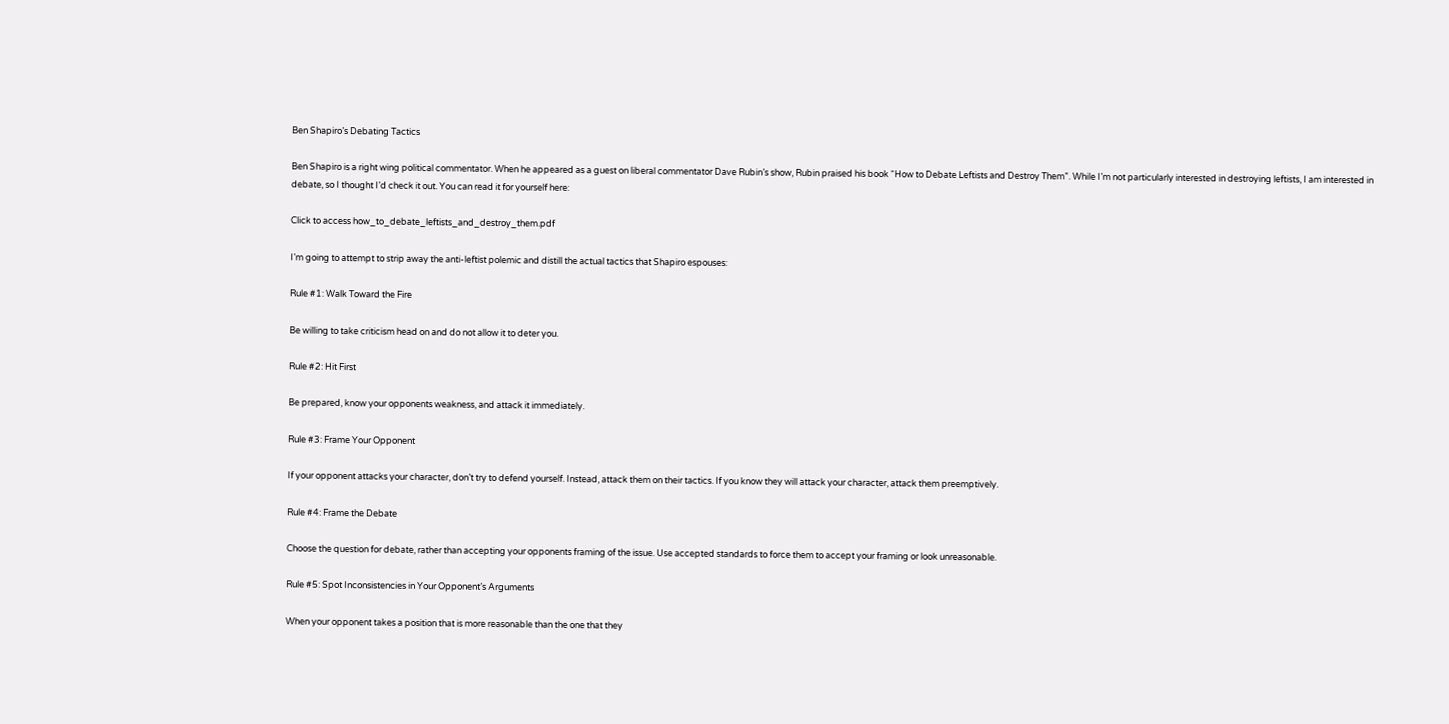Ben Shapiro’s Debating Tactics

Ben Shapiro is a right wing political commentator. When he appeared as a guest on liberal commentator Dave Rubin’s show, Rubin praised his book “How to Debate Leftists and Destroy Them”. While I’m not particularly interested in destroying leftists, I am interested in debate, so I thought I’d check it out. You can read it for yourself here:

Click to access how_to_debate_leftists_and_destroy_them.pdf

I’m going to attempt to strip away the anti-leftist polemic and distill the actual tactics that Shapiro espouses:

Rule #1: Walk Toward the Fire

Be willing to take criticism head on and do not allow it to deter you.

Rule #2: Hit First

Be prepared, know your opponents weakness, and attack it immediately.

Rule #3: Frame Your Opponent

If your opponent attacks your character, don’t try to defend yourself. Instead, attack them on their tactics. If you know they will attack your character, attack them preemptively.

Rule #4: Frame the Debate

Choose the question for debate, rather than accepting your opponents framing of the issue. Use accepted standards to force them to accept your framing or look unreasonable.

Rule #5: Spot Inconsistencies in Your Opponent’s Arguments

When your opponent takes a position that is more reasonable than the one that they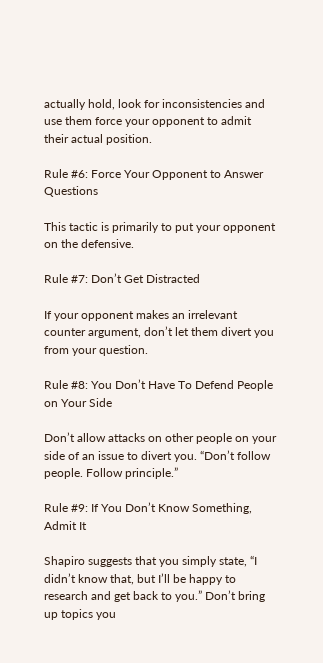actually hold, look for inconsistencies and use them force your opponent to admit their actual position.

Rule #6: Force Your Opponent to Answer Questions

This tactic is primarily to put your opponent on the defensive.

Rule #7: Don’t Get Distracted

If your opponent makes an irrelevant counter argument, don’t let them divert you from your question.

Rule #8: You Don’t Have To Defend People on Your Side

Don’t allow attacks on other people on your side of an issue to divert you. “Don’t follow people. Follow principle.”

Rule #9: If You Don’t Know Something, Admit It

Shapiro suggests that you simply state, “I didn’t know that, but I’ll be happy to research and get back to you.” Don’t bring up topics you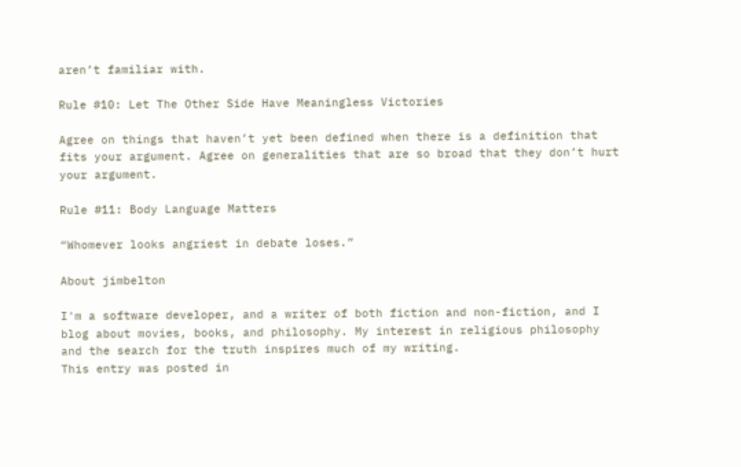aren’t familiar with.

Rule #10: Let The Other Side Have Meaningless Victories

Agree on things that haven’t yet been defined when there is a definition that fits your argument. Agree on generalities that are so broad that they don’t hurt your argument.

Rule #11: Body Language Matters

“Whomever looks angriest in debate loses.”

About jimbelton

I'm a software developer, and a writer of both fiction and non-fiction, and I blog about movies, books, and philosophy. My interest in religious philosophy and the search for the truth inspires much of my writing.
This entry was posted in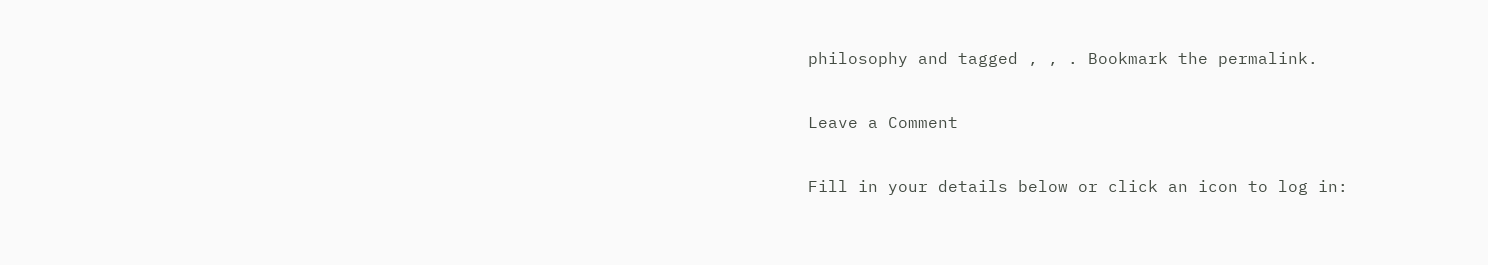philosophy and tagged , , . Bookmark the permalink.

Leave a Comment

Fill in your details below or click an icon to log in: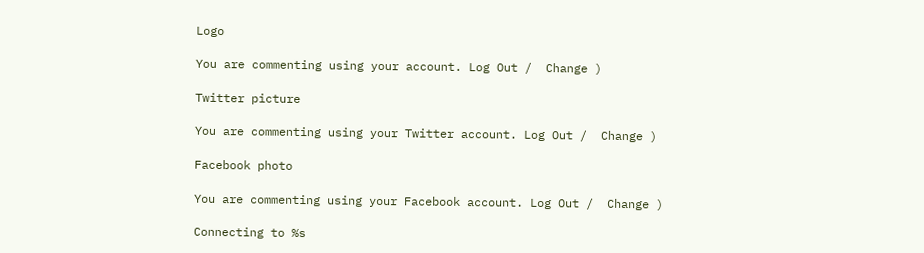Logo

You are commenting using your account. Log Out /  Change )

Twitter picture

You are commenting using your Twitter account. Log Out /  Change )

Facebook photo

You are commenting using your Facebook account. Log Out /  Change )

Connecting to %s